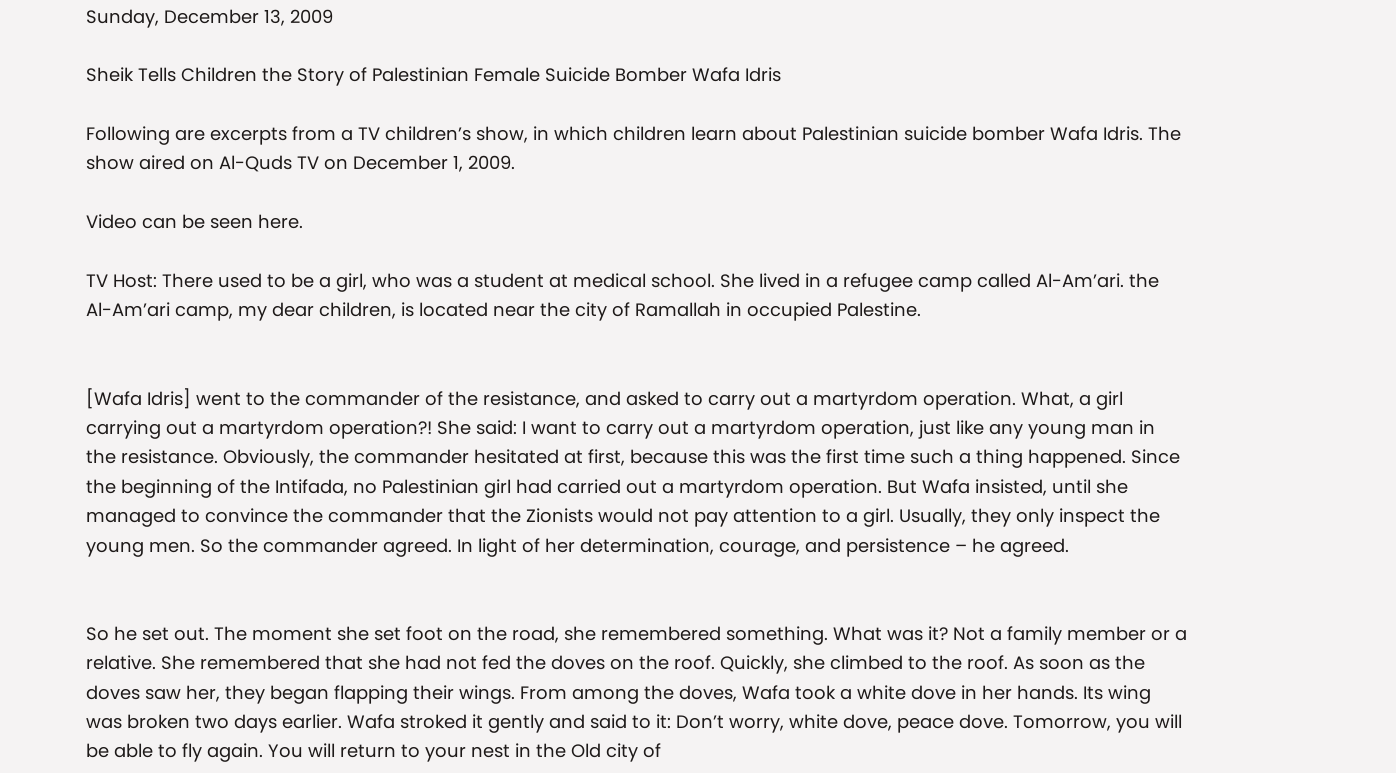Sunday, December 13, 2009

Sheik Tells Children the Story of Palestinian Female Suicide Bomber Wafa Idris

Following are excerpts from a TV children’s show, in which children learn about Palestinian suicide bomber Wafa Idris. The show aired on Al-Quds TV on December 1, 2009.

Video can be seen here.

TV Host: There used to be a girl, who was a student at medical school. She lived in a refugee camp called Al-Am’ari. the Al-Am’ari camp, my dear children, is located near the city of Ramallah in occupied Palestine.


[Wafa Idris] went to the commander of the resistance, and asked to carry out a martyrdom operation. What, a girl carrying out a martyrdom operation?! She said: I want to carry out a martyrdom operation, just like any young man in the resistance. Obviously, the commander hesitated at first, because this was the first time such a thing happened. Since the beginning of the Intifada, no Palestinian girl had carried out a martyrdom operation. But Wafa insisted, until she managed to convince the commander that the Zionists would not pay attention to a girl. Usually, they only inspect the young men. So the commander agreed. In light of her determination, courage, and persistence – he agreed.


So he set out. The moment she set foot on the road, she remembered something. What was it? Not a family member or a relative. She remembered that she had not fed the doves on the roof. Quickly, she climbed to the roof. As soon as the doves saw her, they began flapping their wings. From among the doves, Wafa took a white dove in her hands. Its wing was broken two days earlier. Wafa stroked it gently and said to it: Don’t worry, white dove, peace dove. Tomorrow, you will be able to fly again. You will return to your nest in the Old city of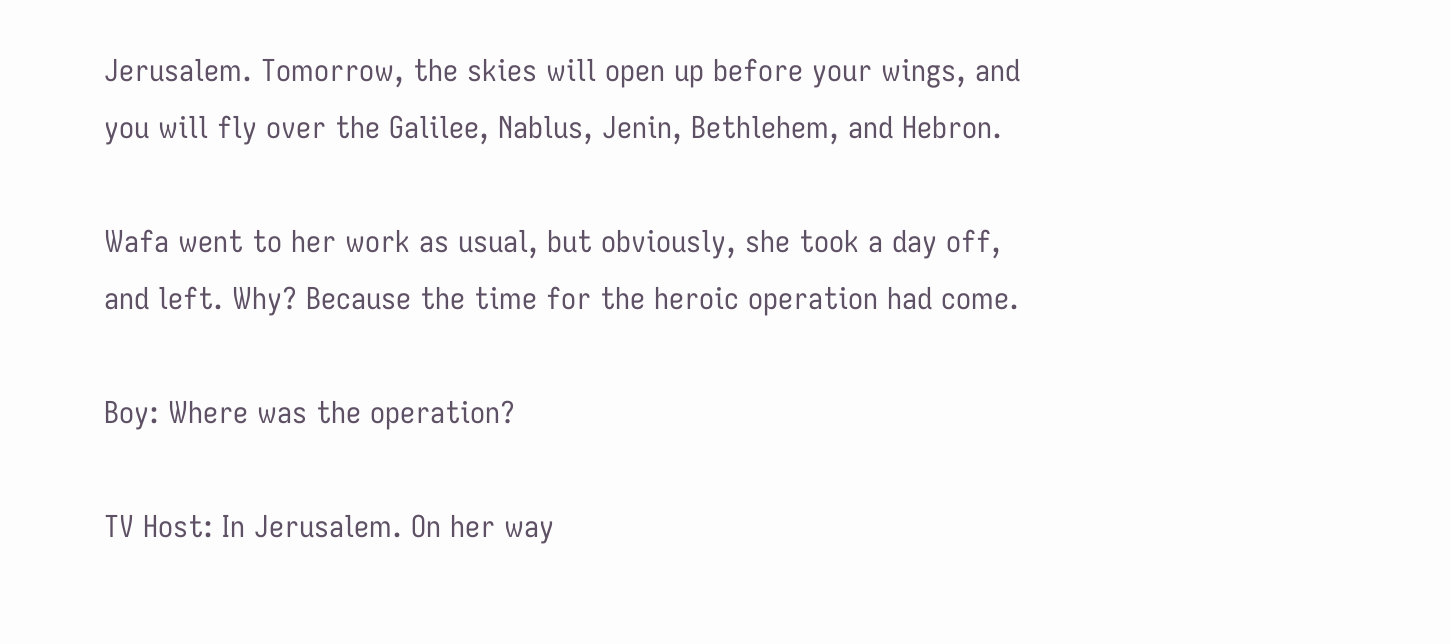Jerusalem. Tomorrow, the skies will open up before your wings, and you will fly over the Galilee, Nablus, Jenin, Bethlehem, and Hebron.

Wafa went to her work as usual, but obviously, she took a day off, and left. Why? Because the time for the heroic operation had come.

Boy: Where was the operation?

TV Host: In Jerusalem. On her way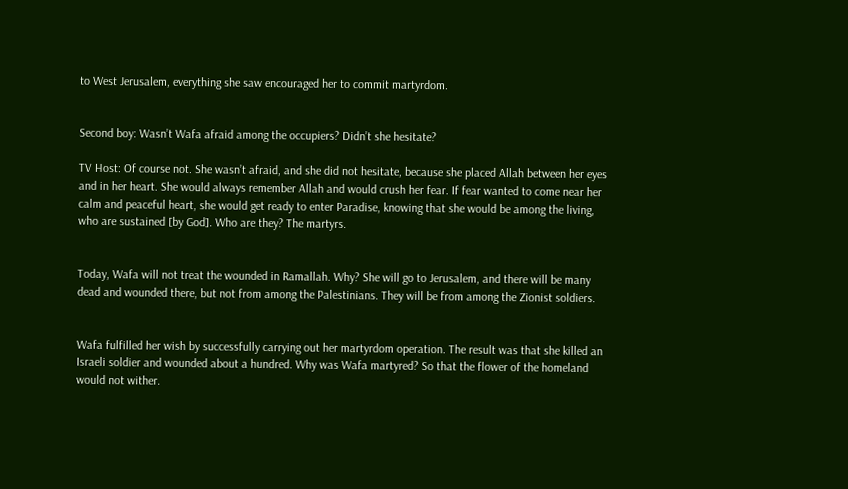to West Jerusalem, everything she saw encouraged her to commit martyrdom.


Second boy: Wasn’t Wafa afraid among the occupiers? Didn’t she hesitate?

TV Host: Of course not. She wasn’t afraid, and she did not hesitate, because she placed Allah between her eyes and in her heart. She would always remember Allah and would crush her fear. If fear wanted to come near her calm and peaceful heart, she would get ready to enter Paradise, knowing that she would be among the living, who are sustained [by God]. Who are they? The martyrs.


Today, Wafa will not treat the wounded in Ramallah. Why? She will go to Jerusalem, and there will be many dead and wounded there, but not from among the Palestinians. They will be from among the Zionist soldiers.


Wafa fulfilled her wish by successfully carrying out her martyrdom operation. The result was that she killed an Israeli soldier and wounded about a hundred. Why was Wafa martyred? So that the flower of the homeland would not wither.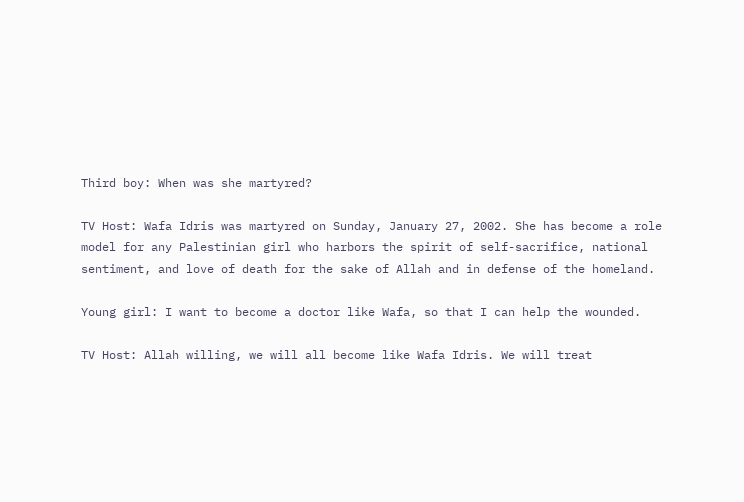Third boy: When was she martyred?

TV Host: Wafa Idris was martyred on Sunday, January 27, 2002. She has become a role model for any Palestinian girl who harbors the spirit of self-sacrifice, national sentiment, and love of death for the sake of Allah and in defense of the homeland.

Young girl: I want to become a doctor like Wafa, so that I can help the wounded.

TV Host: Allah willing, we will all become like Wafa Idris. We will treat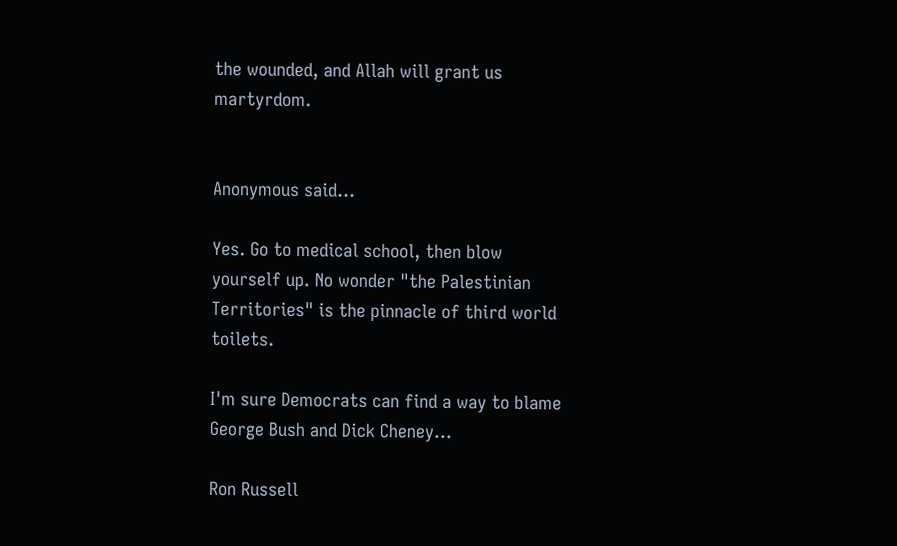the wounded, and Allah will grant us martyrdom.


Anonymous said...

Yes. Go to medical school, then blow yourself up. No wonder "the Palestinian Territories" is the pinnacle of third world toilets.

I'm sure Democrats can find a way to blame George Bush and Dick Cheney...

Ron Russell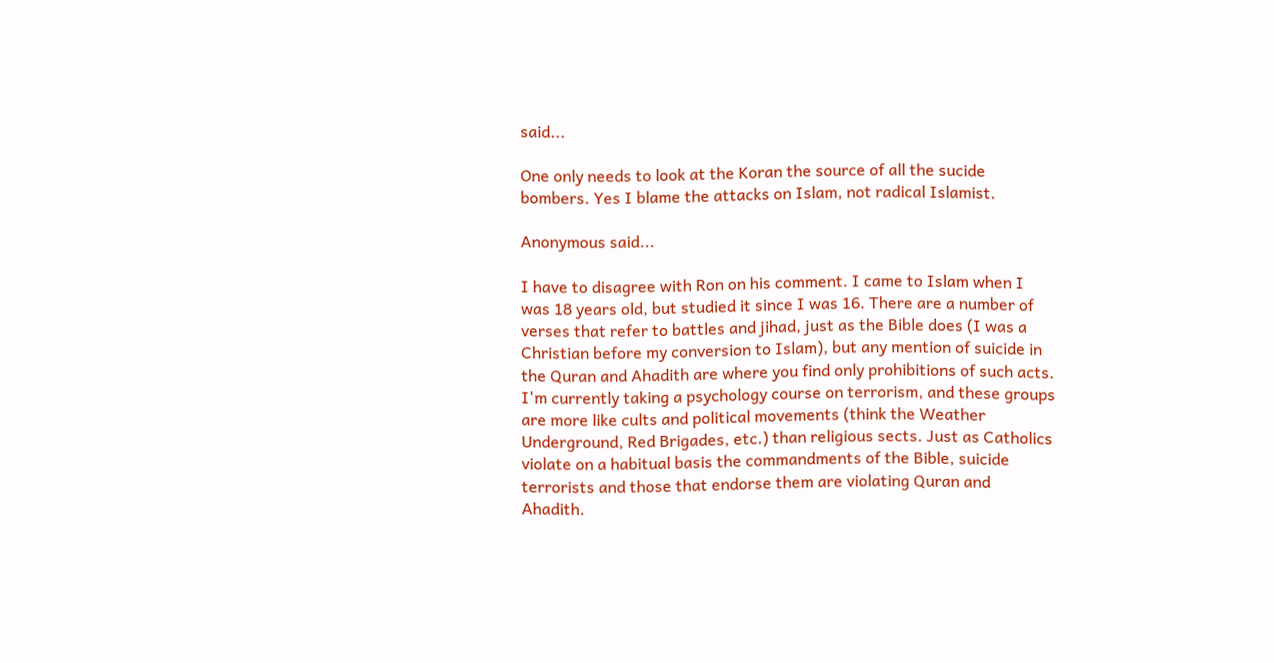said...

One only needs to look at the Koran the source of all the sucide bombers. Yes I blame the attacks on Islam, not radical Islamist.

Anonymous said...

I have to disagree with Ron on his comment. I came to Islam when I was 18 years old, but studied it since I was 16. There are a number of verses that refer to battles and jihad, just as the Bible does (I was a Christian before my conversion to Islam), but any mention of suicide in the Quran and Ahadith are where you find only prohibitions of such acts. I'm currently taking a psychology course on terrorism, and these groups are more like cults and political movements (think the Weather Underground, Red Brigades, etc.) than religious sects. Just as Catholics violate on a habitual basis the commandments of the Bible, suicide terrorists and those that endorse them are violating Quran and Ahadith.